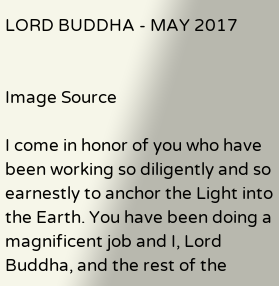LORD BUDDHA - MAY 2017


Image Source

I come in honor of you who have been working so diligently and so earnestly to anchor the Light into the Earth. You have been doing a magnificent job and I, Lord Buddha, and the rest of the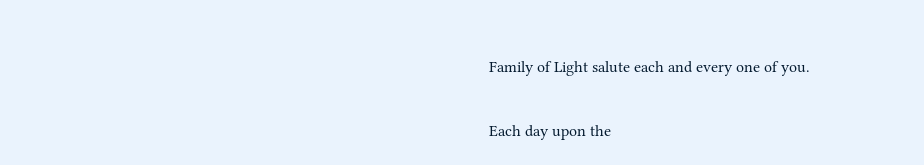Family of Light salute each and every one of you.

Each day upon the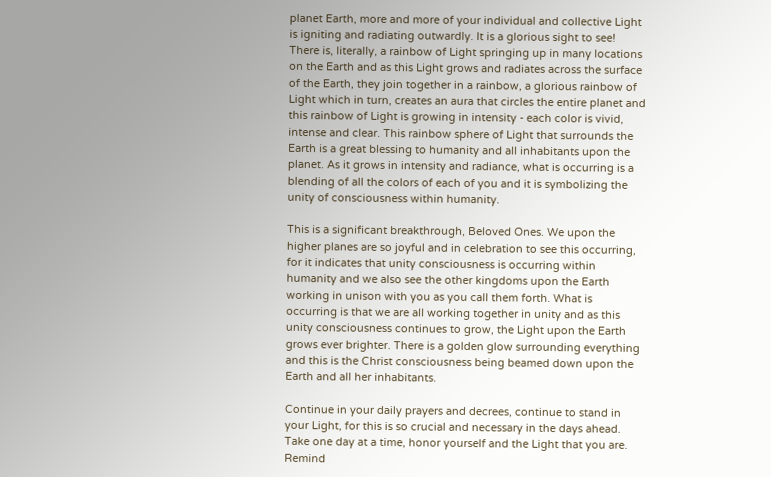planet Earth, more and more of your individual and collective Light is igniting and radiating outwardly. It is a glorious sight to see! There is, literally, a rainbow of Light springing up in many locations on the Earth and as this Light grows and radiates across the surface of the Earth, they join together in a rainbow, a glorious rainbow of Light which in turn, creates an aura that circles the entire planet and this rainbow of Light is growing in intensity - each color is vivid, intense and clear. This rainbow sphere of Light that surrounds the Earth is a great blessing to humanity and all inhabitants upon the planet. As it grows in intensity and radiance, what is occurring is a blending of all the colors of each of you and it is symbolizing the unity of consciousness within humanity.

This is a significant breakthrough, Beloved Ones. We upon the higher planes are so joyful and in celebration to see this occurring, for it indicates that unity consciousness is occurring within humanity and we also see the other kingdoms upon the Earth working in unison with you as you call them forth. What is occurring is that we are all working together in unity and as this unity consciousness continues to grow, the Light upon the Earth grows ever brighter. There is a golden glow surrounding everything and this is the Christ consciousness being beamed down upon the Earth and all her inhabitants.

Continue in your daily prayers and decrees, continue to stand in your Light, for this is so crucial and necessary in the days ahead. Take one day at a time, honor yourself and the Light that you are. Remind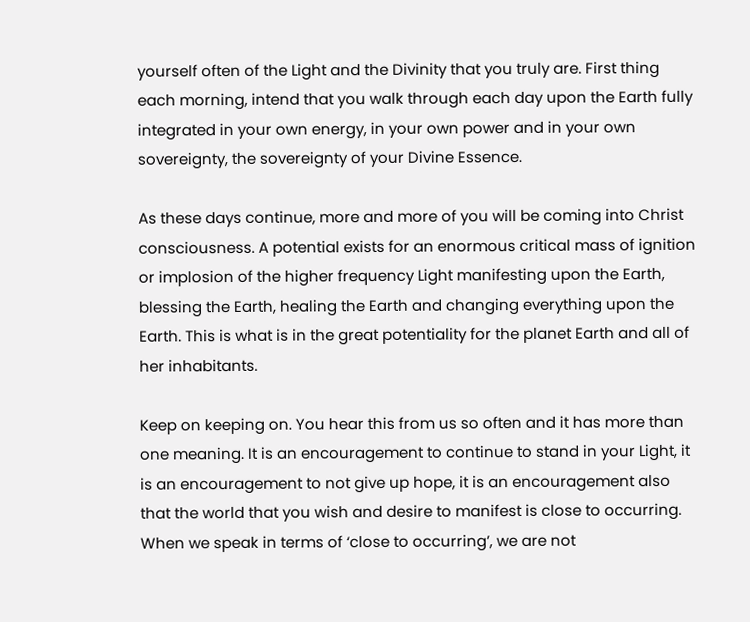yourself often of the Light and the Divinity that you truly are. First thing each morning, intend that you walk through each day upon the Earth fully integrated in your own energy, in your own power and in your own sovereignty, the sovereignty of your Divine Essence.

As these days continue, more and more of you will be coming into Christ consciousness. A potential exists for an enormous critical mass of ignition or implosion of the higher frequency Light manifesting upon the Earth, blessing the Earth, healing the Earth and changing everything upon the Earth. This is what is in the great potentiality for the planet Earth and all of her inhabitants.

Keep on keeping on. You hear this from us so often and it has more than one meaning. It is an encouragement to continue to stand in your Light, it is an encouragement to not give up hope, it is an encouragement also that the world that you wish and desire to manifest is close to occurring. When we speak in terms of ‘close to occurring’, we are not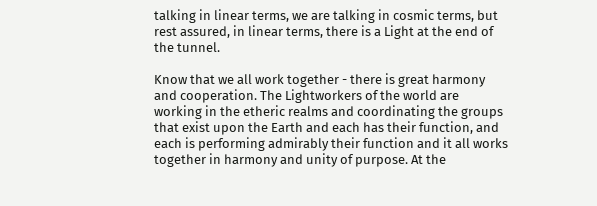talking in linear terms, we are talking in cosmic terms, but rest assured, in linear terms, there is a Light at the end of the tunnel.

Know that we all work together - there is great harmony and cooperation. The Lightworkers of the world are working in the etheric realms and coordinating the groups that exist upon the Earth and each has their function, and each is performing admirably their function and it all works together in harmony and unity of purpose. At the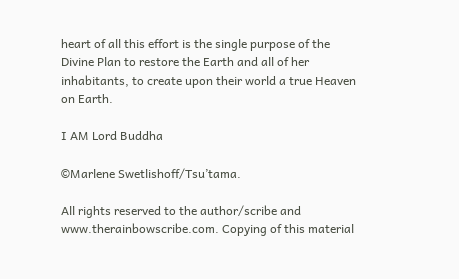heart of all this effort is the single purpose of the Divine Plan to restore the Earth and all of her inhabitants, to create upon their world a true Heaven on Earth.

I AM Lord Buddha

©Marlene Swetlishoff/Tsu’tama.

All rights reserved to the author/scribe and www.therainbowscribe.com. Copying of this material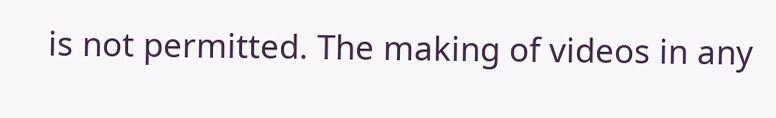is not permitted. The making of videos in any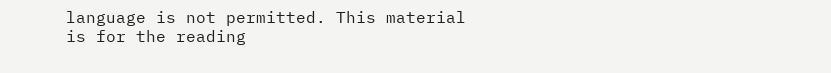language is not permitted. This material is for the reading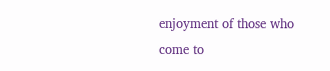enjoyment of those who come to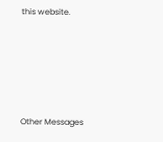this website.





Other Messages